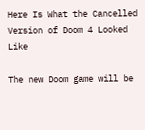Here Is What the Cancelled Version of Doom 4 Looked Like

The new Doom game will be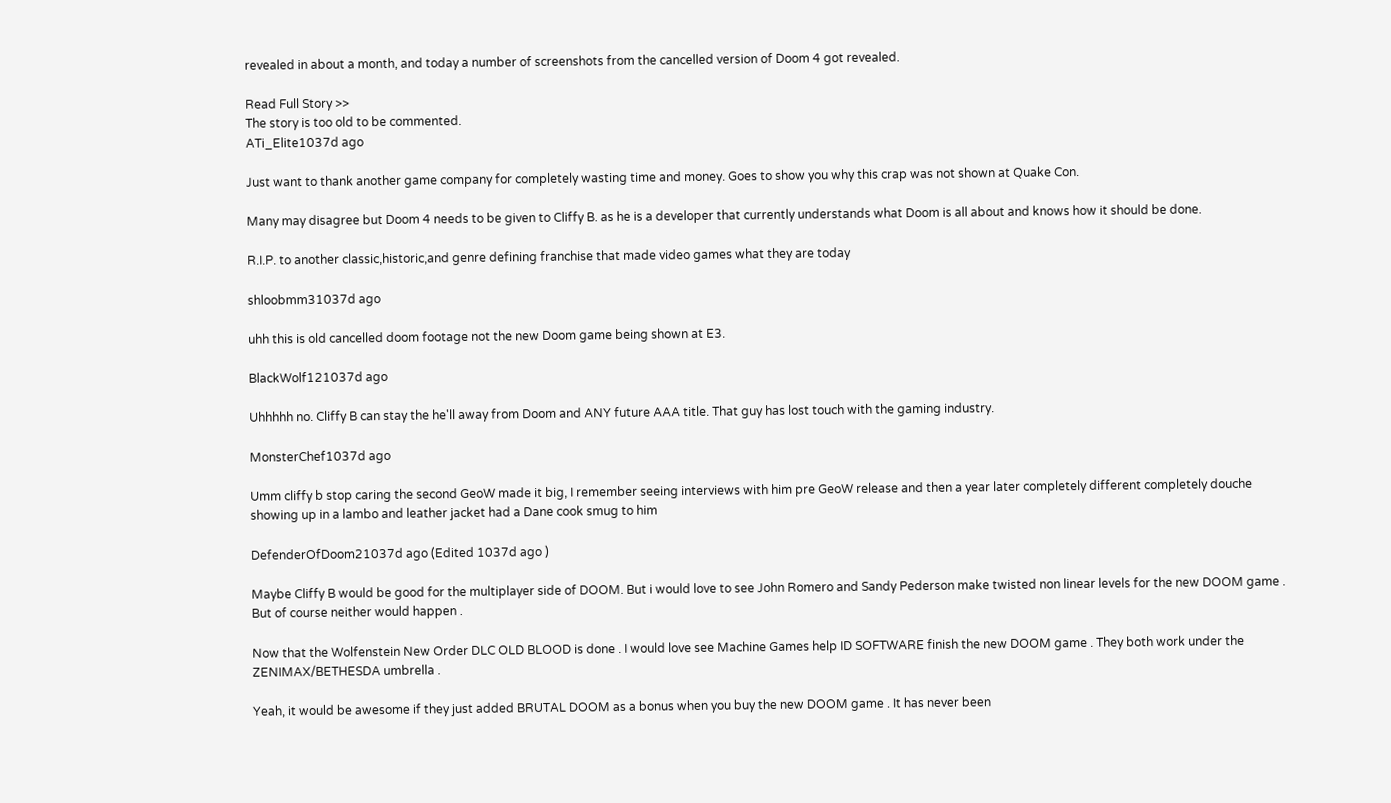revealed in about a month, and today a number of screenshots from the cancelled version of Doom 4 got revealed.

Read Full Story >>
The story is too old to be commented.
ATi_Elite1037d ago

Just want to thank another game company for completely wasting time and money. Goes to show you why this crap was not shown at Quake Con.

Many may disagree but Doom 4 needs to be given to Cliffy B. as he is a developer that currently understands what Doom is all about and knows how it should be done.

R.I.P. to another classic,historic,and genre defining franchise that made video games what they are today

shloobmm31037d ago

uhh this is old cancelled doom footage not the new Doom game being shown at E3.

BlackWolf121037d ago

Uhhhhh no. Cliffy B can stay the he'll away from Doom and ANY future AAA title. That guy has lost touch with the gaming industry.

MonsterChef1037d ago

Umm cliffy b stop caring the second GeoW made it big, I remember seeing interviews with him pre GeoW release and then a year later completely different completely douche showing up in a lambo and leather jacket had a Dane cook smug to him

DefenderOfDoom21037d ago (Edited 1037d ago )

Maybe Cliffy B would be good for the multiplayer side of DOOM. But i would love to see John Romero and Sandy Pederson make twisted non linear levels for the new DOOM game . But of course neither would happen .

Now that the Wolfenstein New Order DLC OLD BLOOD is done . I would love see Machine Games help ID SOFTWARE finish the new DOOM game . They both work under the ZENIMAX/BETHESDA umbrella .

Yeah, it would be awesome if they just added BRUTAL DOOM as a bonus when you buy the new DOOM game . It has never been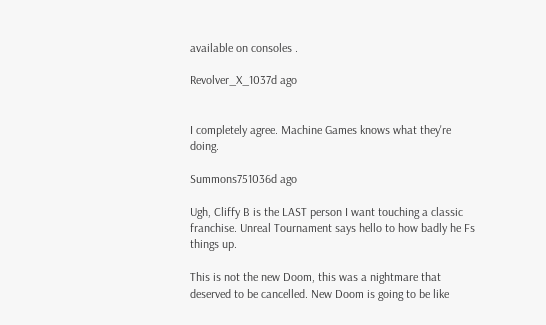available on consoles .

Revolver_X_1037d ago


I completely agree. Machine Games knows what they're doing.

Summons751036d ago

Ugh, Cliffy B is the LAST person I want touching a classic franchise. Unreal Tournament says hello to how badly he Fs things up.

This is not the new Doom, this was a nightmare that deserved to be cancelled. New Doom is going to be like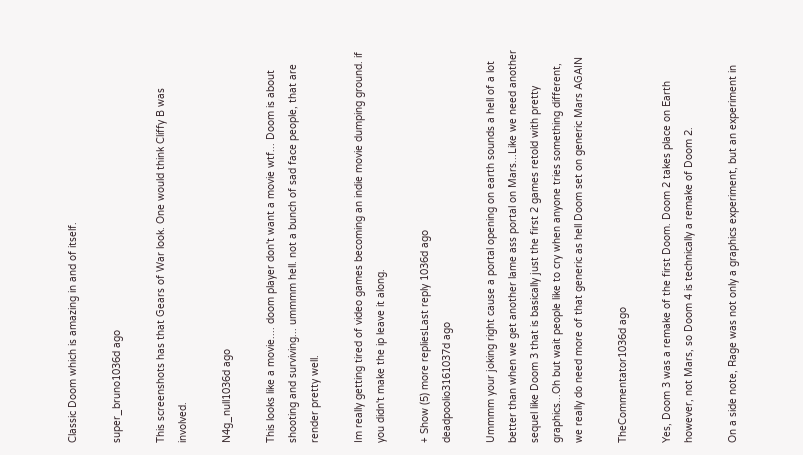Classic Doom which is amazing in and of itself.

super_bruno1036d ago

This screenshots has that Gears of War look. One would think Cliffy B was involved.

N4g_null1036d ago

This looks like a movie.... doom player don't want a movie wtf... Doom is about shooting and surviving... ummmm hell. not a bunch of sad face people, that are render pretty well.

Im really getting tired of video games becoming an indie movie dumping ground. if you didn't make the ip leave it along.

+ Show (5) more repliesLast reply 1036d ago
deadpoolio3161037d ago

Ummmm your joking right cause a portal opening on earth sounds a hell of a lot better than when we get another lame ass portal on Mars...Like we need another sequel like Doom 3 that is basically just the first 2 games retold with pretty graphics...Oh but wait people like to cry when anyone tries something different, we really do need more of that generic as hell Doom set on generic Mars AGAIN

TheCommentator1036d ago

Yes, Doom 3 was a remake of the first Doom. Doom 2 takes place on Earth however, not Mars, so Doom 4 is technically a remake of Doom 2.

On a side note, Rage was not only a graphics experiment, but an experiment in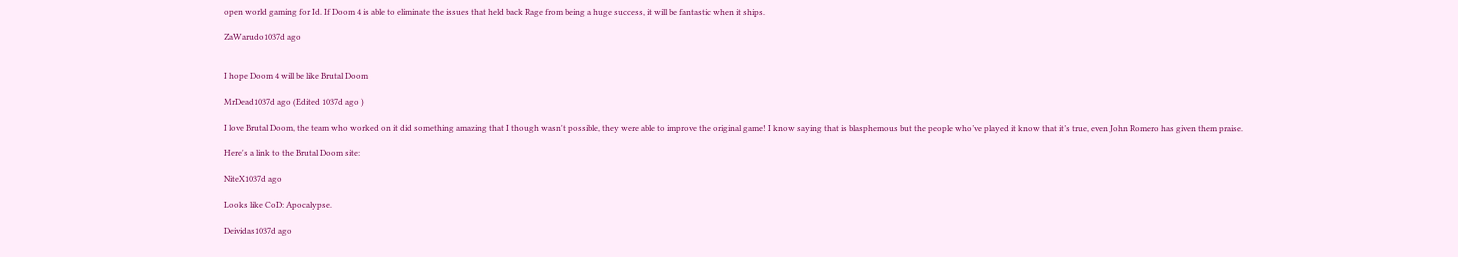open world gaming for Id. If Doom 4 is able to eliminate the issues that held back Rage from being a huge success, it will be fantastic when it ships.

ZaWarudo1037d ago


I hope Doom 4 will be like Brutal Doom

MrDead1037d ago (Edited 1037d ago )

I love Brutal Doom, the team who worked on it did something amazing that I though wasn't possible, they were able to improve the original game! I know saying that is blasphemous but the people who’ve played it know that it’s true, even John Romero has given them praise.

Here's a link to the Brutal Doom site:

NiteX1037d ago

Looks like CoD: Apocalypse.

Deividas1037d ago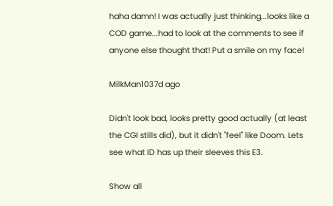haha damn! I was actually just thinking...looks like a COD game...had to look at the comments to see if anyone else thought that! Put a smile on my face!

MilkMan1037d ago

Didn't look bad, looks pretty good actually (at least the CGI stills did), but it didn't "feel" like Doom. Lets see what ID has up their sleeves this E3.

Show all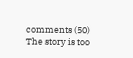comments (50)
The story is too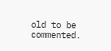old to be commented.